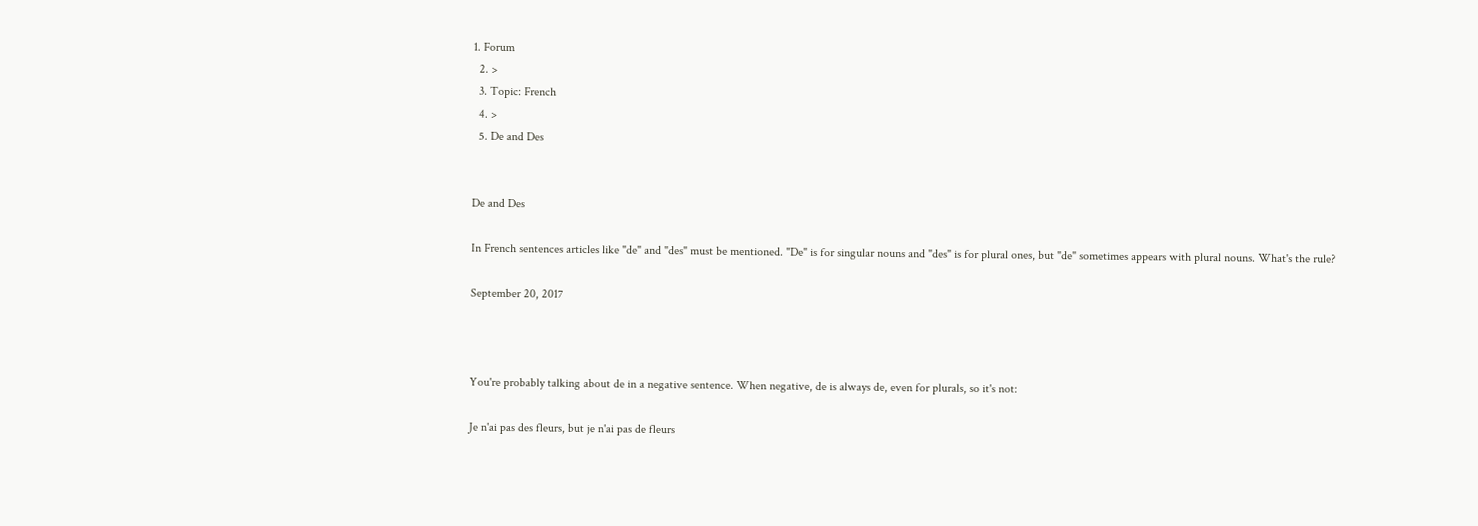1. Forum
  2. >
  3. Topic: French
  4. >
  5. De and Des


De and Des

In French sentences articles like "de" and "des" must be mentioned. "De" is for singular nouns and "des" is for plural ones, but "de" sometimes appears with plural nouns. What's the rule?

September 20, 2017



You're probably talking about de in a negative sentence. When negative, de is always de, even for plurals, so it's not:

Je n'ai pas des fleurs, but je n'ai pas de fleurs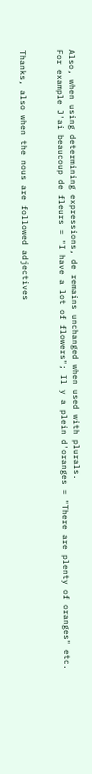Also, when using determining expressions, de remains unchanged when used with plurals.
For example J'ai beaucoup de fleurs = "I have a lot of flowers"; Il y a plein d'oranges = "There are plenty of oranges" etc.


Thanks, also when the nous are followed adjectives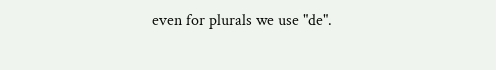even for plurals we use "de".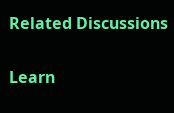Related Discussions

Learn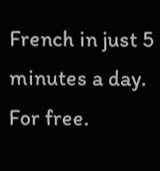French in just 5 minutes a day. For free.